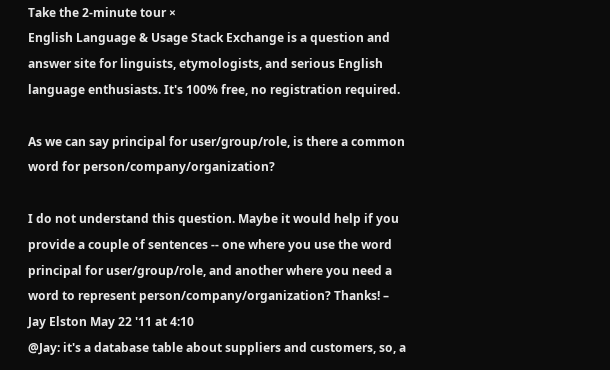Take the 2-minute tour ×
English Language & Usage Stack Exchange is a question and answer site for linguists, etymologists, and serious English language enthusiasts. It's 100% free, no registration required.

As we can say principal for user/group/role, is there a common word for person/company/organization?

I do not understand this question. Maybe it would help if you provide a couple of sentences -- one where you use the word principal for user/group/role, and another where you need a word to represent person/company/organization? Thanks! –  Jay Elston May 22 '11 at 4:10
@Jay: it's a database table about suppliers and customers, so, a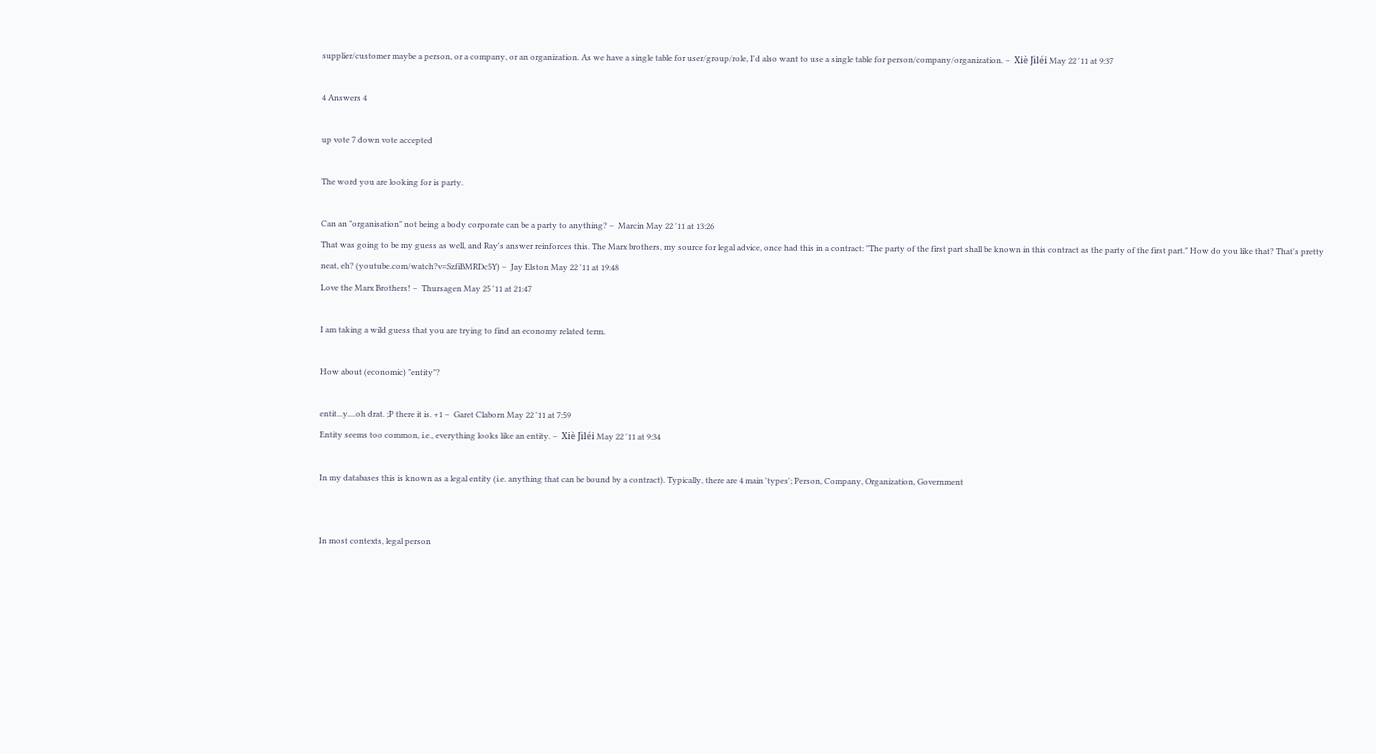supplier/customer maybe a person, or a company, or an organization. As we have a single table for user/group/role, I'd also want to use a single table for person/company/organization. –  Xiè Jìléi May 22 '11 at 9:37

4 Answers 4

up vote 7 down vote accepted

The word you are looking for is party.

Can an "organisation" not being a body corporate can be a party to anything? –  Marcin May 22 '11 at 13:26
That was going to be my guess as well, and Ray's answer reinforces this. The Marx brothers, my source for legal advice, once had this in a contract: "The party of the first part shall be known in this contract as the party of the first part." How do you like that? That's pretty neat, eh? (youtube.com/watch?v=SzfiBMRDc5Y) –  Jay Elston May 22 '11 at 19:48
Love the Marx Brothers! –  Thursagen May 25 '11 at 21:47

I am taking a wild guess that you are trying to find an economy related term.

How about (economic) "entity"?

entit...y....oh drat. ;P there it is. +1 –  Garet Claborn May 22 '11 at 7:59
Entity seems too common, i.e., everything looks like an entity. –  Xiè Jìléi May 22 '11 at 9:34

In my databases this is known as a legal entity (i.e. anything that can be bound by a contract). Typically, there are 4 main 'types'; Person, Company, Organization, Government


In most contexts, legal person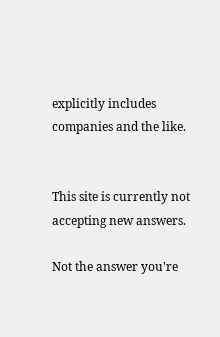explicitly includes companies and the like.


This site is currently not accepting new answers.

Not the answer you're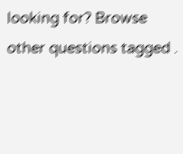looking for? Browse other questions tagged .